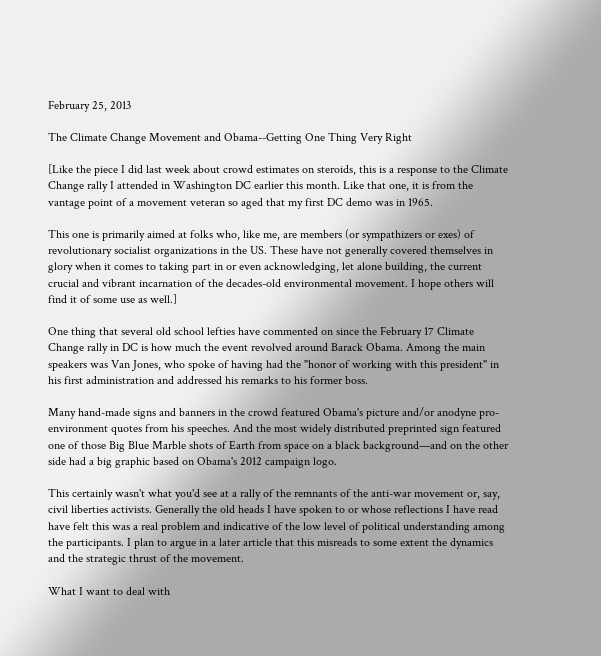February 25, 2013

The Climate Change Movement and Obama--Getting One Thing Very Right

[Like the piece I did last week about crowd estimates on steroids, this is a response to the Climate Change rally I attended in Washington DC earlier this month. Like that one, it is from the vantage point of a movement veteran so aged that my first DC demo was in 1965.

This one is primarily aimed at folks who, like me, are members (or sympathizers or exes) of revolutionary socialist organizations in the US. These have not generally covered themselves in glory when it comes to taking part in or even acknowledging, let alone building, the current crucial and vibrant incarnation of the decades-old environmental movement. I hope others will find it of some use as well.]

One thing that several old school lefties have commented on since the February 17 Climate Change rally in DC is how much the event revolved around Barack Obama. Among the main speakers was Van Jones, who spoke of having had the "honor of working with this president" in his first administration and addressed his remarks to his former boss.

Many hand-made signs and banners in the crowd featured Obama's picture and/or anodyne pro-environment quotes from his speeches. And the most widely distributed preprinted sign featured one of those Big Blue Marble shots of Earth from space on a black background—and on the other side had a big graphic based on Obama's 2012 campaign logo.

This certainly wasn't what you'd see at a rally of the remnants of the anti-war movement or, say, civil liberties activists. Generally the old heads I have spoken to or whose reflections I have read have felt this was a real problem and indicative of the low level of political understanding among the participants. I plan to argue in a later article that this misreads to some extent the dynamics and the strategic thrust of the movement.

What I want to deal with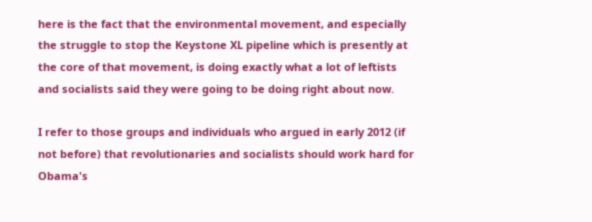here is the fact that the environmental movement, and especially the struggle to stop the Keystone XL pipeline which is presently at the core of that movement, is doing exactly what a lot of leftists and socialists said they were going to be doing right about now.

I refer to those groups and individuals who argued in early 2012 (if not before) that revolutionaries and socialists should work hard for Obama's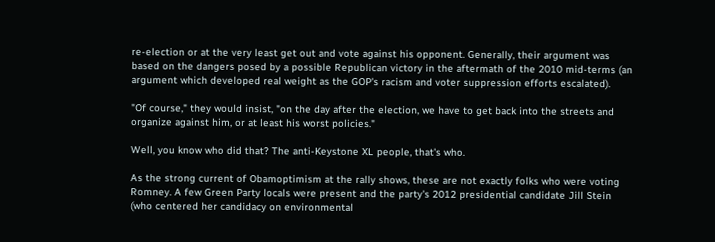re-election or at the very least get out and vote against his opponent. Generally, their argument was based on the dangers posed by a possible Republican victory in the aftermath of the 2010 mid-terms (an argument which developed real weight as the GOP's racism and voter suppression efforts escalated).

"Of course," they would insist, "on the day after the election, we have to get back into the streets and organize against him, or at least his worst policies."

Well, you know who did that? The anti-Keystone XL people, that's who.

As the strong current of Obamoptimism at the rally shows, these are not exactly folks who were voting Romney. A few Green Party locals were present and the party's 2012 presidential candidate Jill Stein (who centered her candidacy on environmental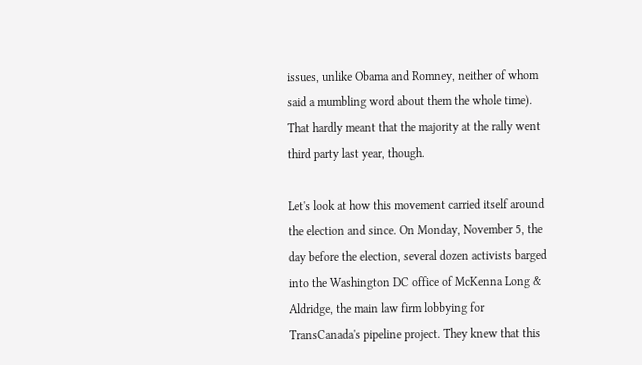issues, unlike Obama and Romney, neither of whom said a mumbling word about them the whole time). That hardly meant that the majority at the rally went third party last year, though.

Let's look at how this movement carried itself around the election and since. On Monday, November 5, the day before the election, several dozen activists barged into the Washington DC office of McKenna Long & Aldridge, the main law firm lobbying for TransCanada's pipeline project. They knew that this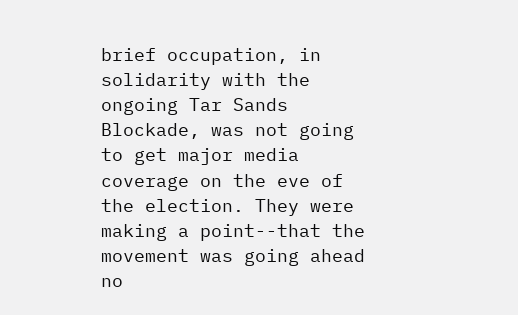brief occupation, in solidarity with the ongoing Tar Sands Blockade, was not going to get major media coverage on the eve of the election. They were making a point--that the movement was going ahead no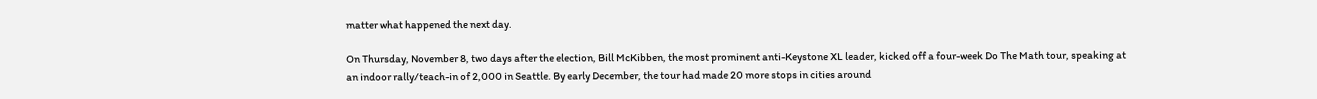matter what happened the next day.

On Thursday, November 8, two days after the election, Bill McKibben, the most prominent anti-Keystone XL leader, kicked off a four-week Do The Math tour, speaking at an indoor rally/teach-in of 2,000 in Seattle. By early December, the tour had made 20 more stops in cities around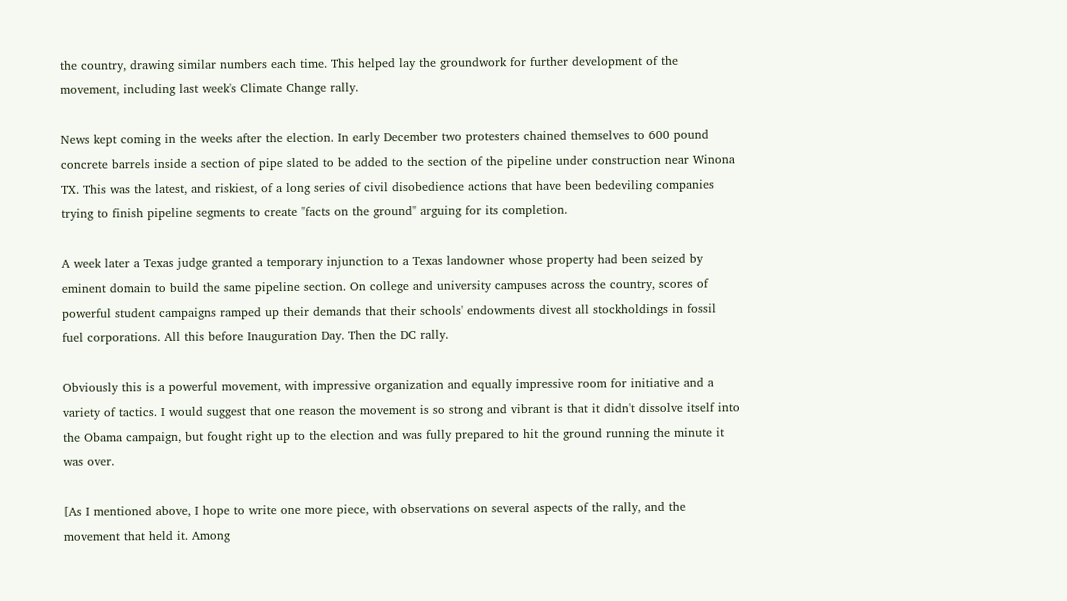the country, drawing similar numbers each time. This helped lay the groundwork for further development of the movement, including last week's Climate Change rally.

News kept coming in the weeks after the election. In early December two protesters chained themselves to 600 pound concrete barrels inside a section of pipe slated to be added to the section of the pipeline under construction near Winona TX. This was the latest, and riskiest, of a long series of civil disobedience actions that have been bedeviling companies trying to finish pipeline segments to create "facts on the ground" arguing for its completion.

A week later a Texas judge granted a temporary injunction to a Texas landowner whose property had been seized by eminent domain to build the same pipeline section. On college and university campuses across the country, scores of powerful student campaigns ramped up their demands that their schools' endowments divest all stockholdings in fossil fuel corporations. All this before Inauguration Day. Then the DC rally.

Obviously this is a powerful movement, with impressive organization and equally impressive room for initiative and a variety of tactics. I would suggest that one reason the movement is so strong and vibrant is that it didn't dissolve itself into the Obama campaign, but fought right up to the election and was fully prepared to hit the ground running the minute it was over.

[As I mentioned above, I hope to write one more piece, with observations on several aspects of the rally, and the movement that held it. Among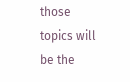those topics will be the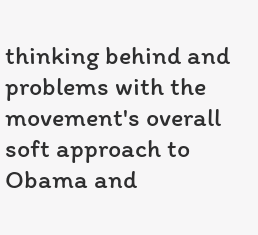thinking behind and problems with the movement's overall soft approach to Obama and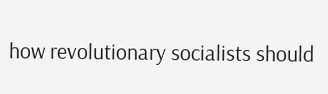how revolutionary socialists should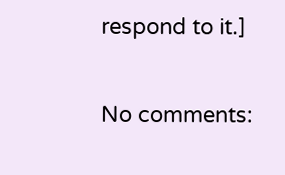respond to it.]

No comments: